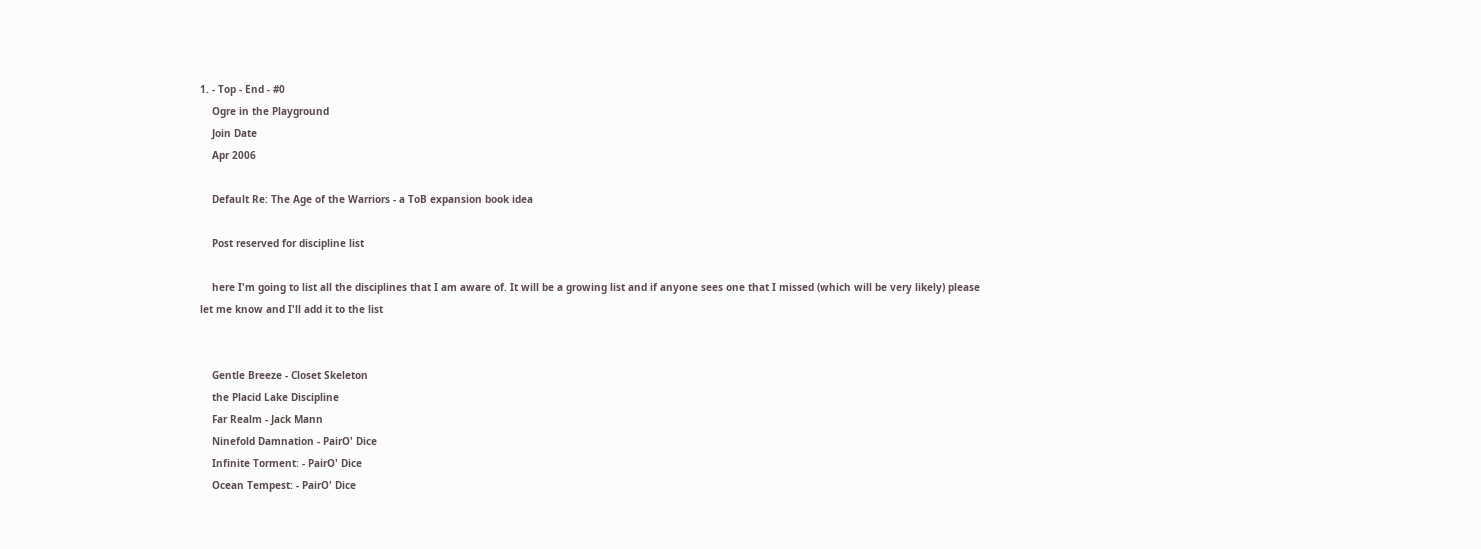1. - Top - End - #0
    Ogre in the Playground
    Join Date
    Apr 2006

    Default Re: The Age of the Warriors - a ToB expansion book idea

    Post reserved for discipline list

    here I'm going to list all the disciplines that I am aware of. It will be a growing list and if anyone sees one that I missed (which will be very likely) please let me know and I'll add it to the list


    Gentle Breeze - Closet Skeleton
    the Placid Lake Discipline
    Far Realm - Jack Mann
    Ninefold Damnation - PairO' Dice
    Infinite Torment: - PairO' Dice
    Ocean Tempest: - PairO' Dice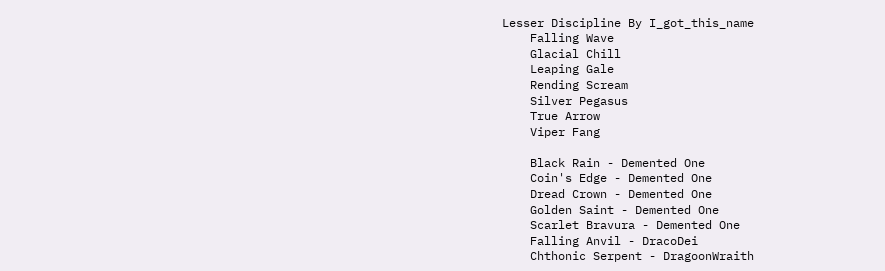Lesser Discipline By I_got_this_name
    Falling Wave
    Glacial Chill
    Leaping Gale
    Rending Scream
    Silver Pegasus
    True Arrow
    Viper Fang

    Black Rain - Demented One
    Coin's Edge - Demented One
    Dread Crown - Demented One
    Golden Saint - Demented One
    Scarlet Bravura - Demented One
    Falling Anvil - DracoDei
    Chthonic Serpent - DragoonWraith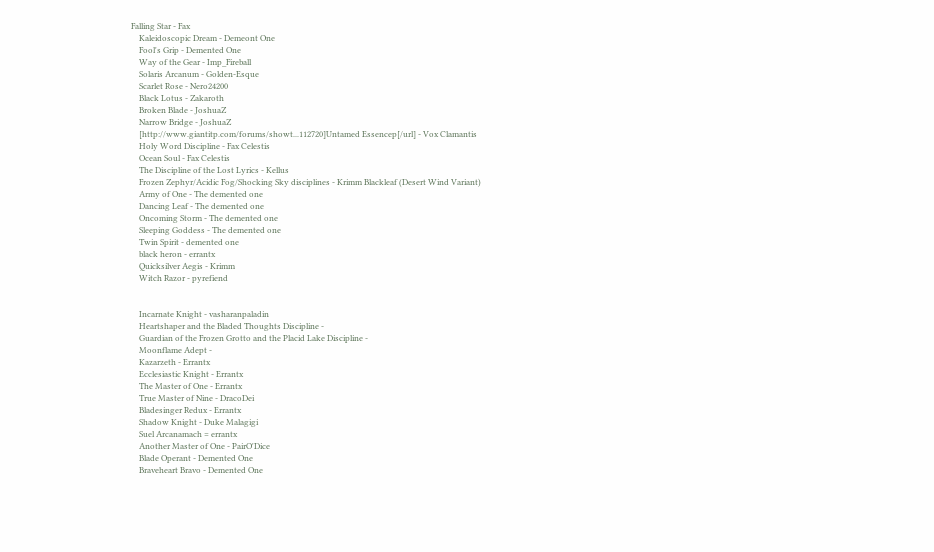Falling Star - Fax
    Kaleidoscopic Dream - Demeont One
    Fool's Grip - Demented One
    Way of the Gear - Imp_Fireball
    Solaris Arcanum - Golden-Esque
    Scarlet Rose - Nero24200
    Black Lotus - Zakaroth
    Broken Blade - JoshuaZ
    Narrow Bridge - JoshuaZ
    [http://www.giantitp.com/forums/showt...112720]Untamed Essencep[/url] - Vox Clamantis
    Holy Word Discipline - Fax Celestis
    Ocean Soul - Fax Celestis
    The Discipline of the Lost Lyrics - Kellus
    Frozen Zephyr/Acidic Fog/Shocking Sky disciplines - Krimm Blackleaf (Desert Wind Variant)
    Army of One - The demented one
    Dancing Leaf - The demented one
    Oncoming Storm - The demented one
    Sleeping Goddess - The demented one
    Twin Spirit - demented one
    black heron - errantx
    Quicksilver Aegis - Krimm
    Witch Razor - pyrefiend


    Incarnate Knight - vasharanpaladin
    Heartshaper and the Bladed Thoughts Discipline -
    Guardian of the Frozen Grotto and the Placid Lake Discipline -
    Moonflame Adept -
    Kazarzeth - Errantx
    Ecclesiastic Knight - Errantx
    The Master of One - Errantx
    True Master of Nine - DracoDei
    Bladesinger Redux - Errantx
    Shadow Knight - Duke Malagigi
    Suel Arcanamach = errantx
    Another Master of One - PairO'Dice
    Blade Operant - Demented One
    Braveheart Bravo - Demented One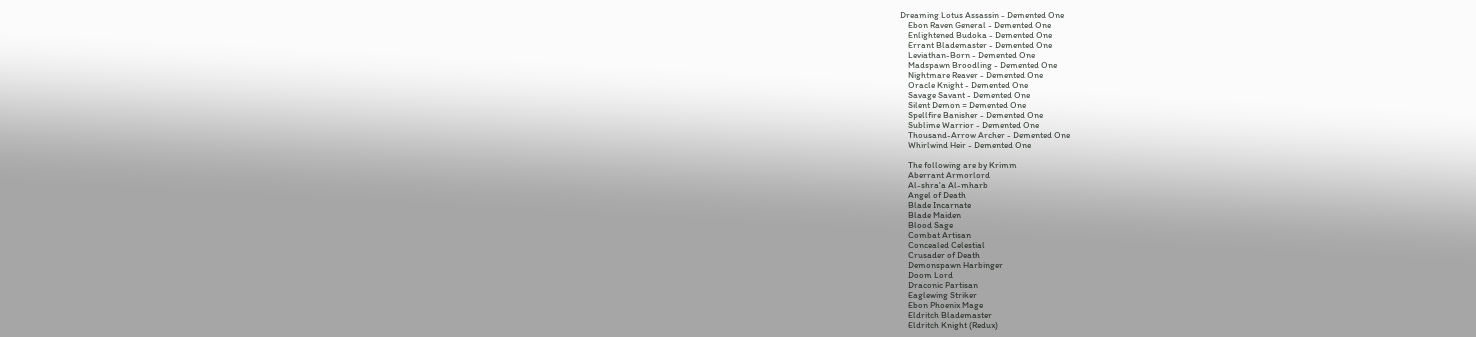Dreaming Lotus Assassin - Demented One
    Ebon Raven General - Demented One
    Enlightened Budoka - Demented One
    Errant Blademaster - Demented One
    Leviathan-Born - Demented One
    Madspawn Broodling - Demented One
    Nightmare Reaver - Demented One
    Oracle Knight - Demented One
    Savage Savant - Demented One
    Silent Demon = Demented One
    Spellfire Banisher - Demented One
    Sublime Warrior - Demented One
    Thousand-Arrow Archer - Demented One
    Whirlwind Heir - Demented One

    The following are by Krimm
    Aberrant Armorlord
    Al-shra'a Al-mharb
    Angel of Death
    Blade Incarnate
    Blade Maiden
    Blood Sage
    Combat Artisan
    Concealed Celestial
    Crusader of Death
    Demonspawn Harbinger
    Doom Lord
    Draconic Partisan
    Eaglewing Striker
    Ebon Phoenix Mage
    Eldritch Blademaster
    Eldritch Knight (Redux)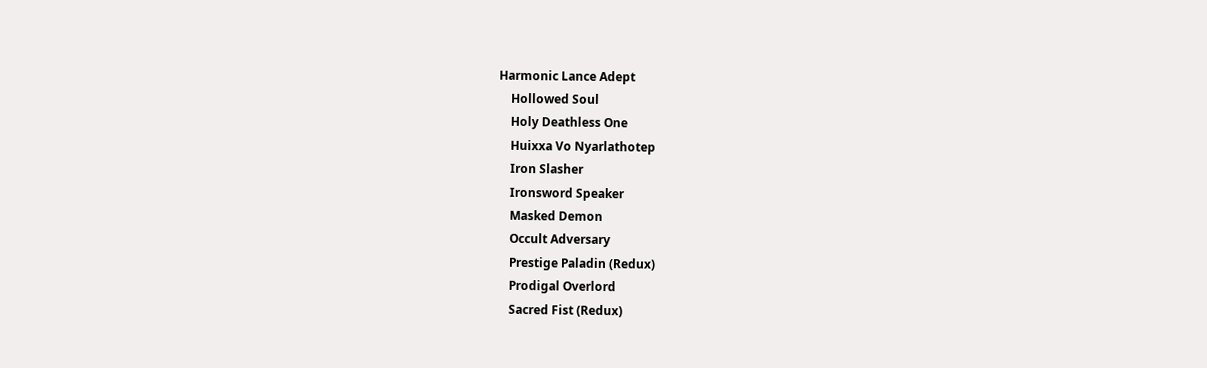Harmonic Lance Adept
    Hollowed Soul
    Holy Deathless One
    Huixxa Vo Nyarlathotep
    Iron Slasher
    Ironsword Speaker
    Masked Demon
    Occult Adversary
    Prestige Paladin (Redux)
    Prodigal Overlord
    Sacred Fist (Redux)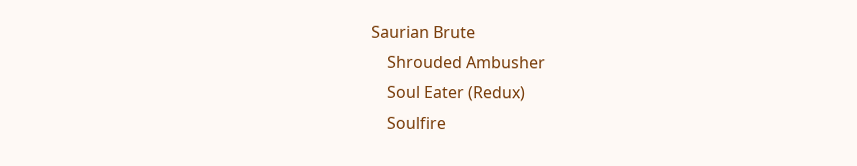Saurian Brute
    Shrouded Ambusher
    Soul Eater (Redux)
    Soulfire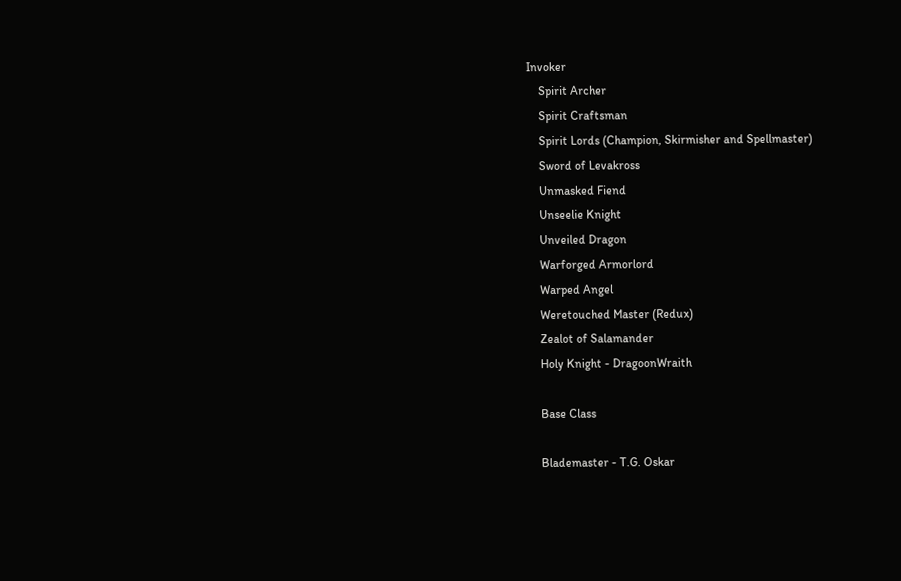Invoker
    Spirit Archer
    Spirit Craftsman
    Spirit Lords (Champion, Skirmisher and Spellmaster)
    Sword of Levakross
    Unmasked Fiend
    Unseelie Knight
    Unveiled Dragon
    Warforged Armorlord
    Warped Angel
    Weretouched Master (Redux)
    Zealot of Salamander
    Holy Knight - DragoonWraith

    Base Class

    Blademaster - T.G. Oskar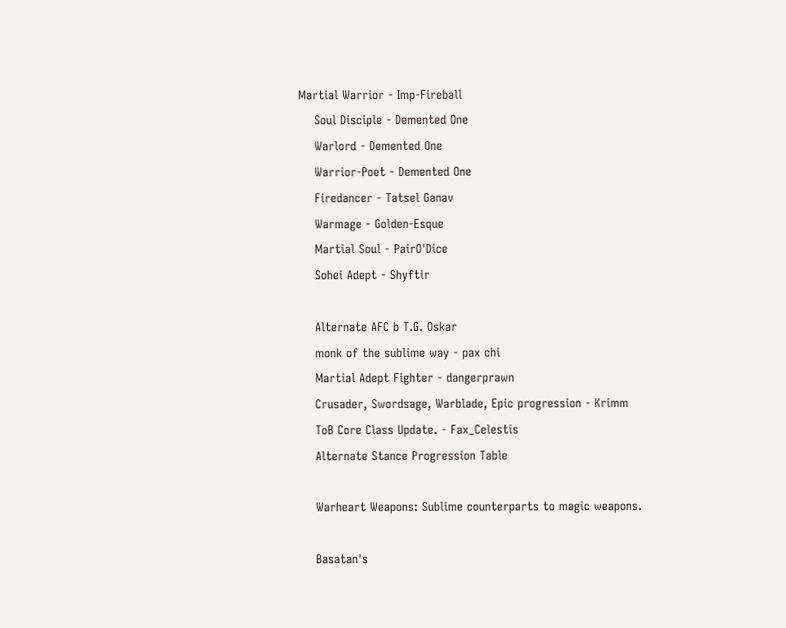Martial Warrior - Imp-Fireball
    Soul Disciple - Demented One
    Warlord - Demented One
    Warrior-Poet - Demented One
    Firedancer - Tatsel Ganav
    Warmage - Golden-Esque
    Martial Soul - PairO'Dice
    Sohei Adept - Shyftir

    Alternate AFC b T.G. Oskar
    monk of the sublime way - pax chi
    Martial Adept Fighter - dangerprawn
    Crusader, Swordsage, Warblade, Epic progression - Krimm
    ToB Core Class Update. - Fax_Celestis
    Alternate Stance Progression Table

    Warheart Weapons: Sublime counterparts to magic weapons.

    Basatan's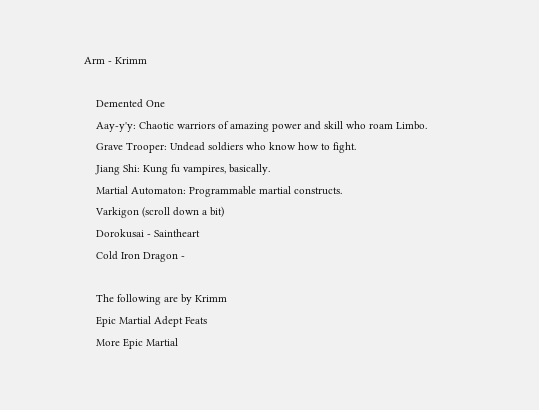Arm - Krimm

    Demented One
    Aay-y'y: Chaotic warriors of amazing power and skill who roam Limbo.
    Grave Trooper: Undead soldiers who know how to fight.
    Jiang Shi: Kung fu vampires, basically.
    Martial Automaton: Programmable martial constructs.
    Varkigon (scroll down a bit)
    Dorokusai - Saintheart
    Cold Iron Dragon -

    The following are by Krimm
    Epic Martial Adept Feats
    More Epic Martial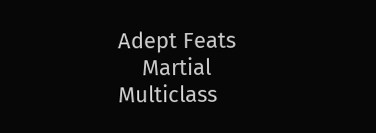Adept Feats
    Martial Multiclass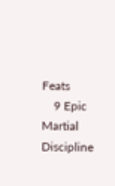Feats
    9 Epic Martial Discipline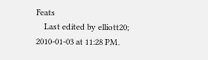Feats
    Last edited by elliott20; 2010-01-03 at 11:28 PM.